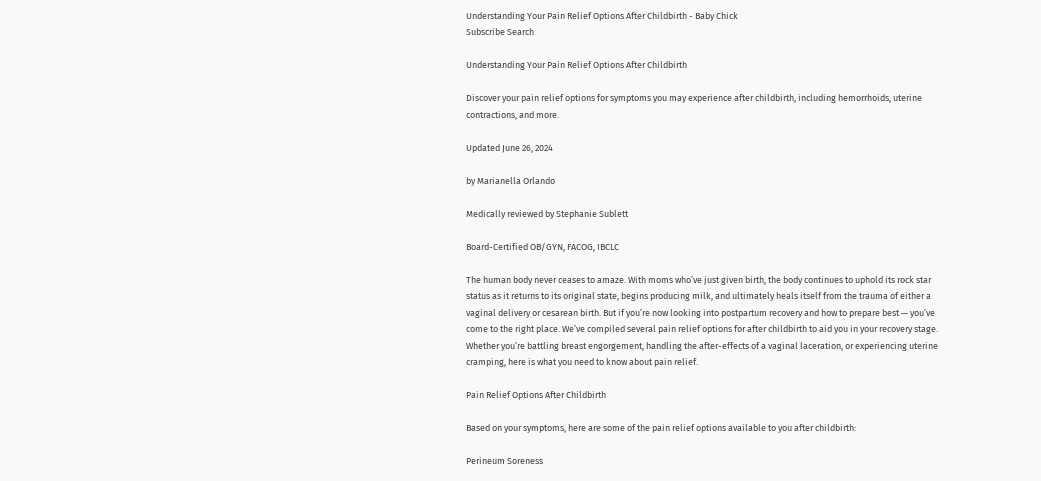Understanding Your Pain Relief Options After Childbirth - Baby Chick
Subscribe Search

Understanding Your Pain Relief Options After Childbirth

Discover your pain relief options for symptoms you may experience after childbirth, including hemorrhoids, uterine contractions, and more.

Updated June 26, 2024

by Marianella Orlando

Medically reviewed by Stephanie Sublett

Board-Certified OB/GYN, FACOG, IBCLC

The human body never ceases to amaze. With moms who’ve just given birth, the body continues to uphold its rock star status as it returns to its original state, begins producing milk, and ultimately heals itself from the trauma of either a vaginal delivery or cesarean birth. But if you’re now looking into postpartum recovery and how to prepare best — you’ve come to the right place. We’ve compiled several pain relief options for after childbirth to aid you in your recovery stage. Whether you’re battling breast engorgement, handling the after-effects of a vaginal laceration, or experiencing uterine cramping, here is what you need to know about pain relief.

Pain Relief Options After Childbirth

Based on your symptoms, here are some of the pain relief options available to you after childbirth:

Perineum Soreness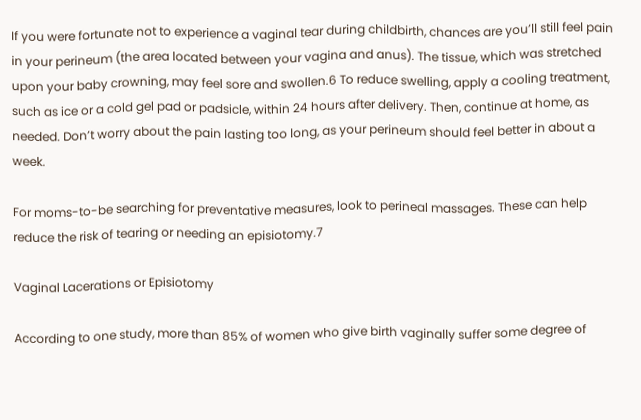If you were fortunate not to experience a vaginal tear during childbirth, chances are you’ll still feel pain in your perineum (the area located between your vagina and anus). The tissue, which was stretched upon your baby crowning, may feel sore and swollen.6 To reduce swelling, apply a cooling treatment, such as ice or a cold gel pad or padsicle, within 24 hours after delivery. Then, continue at home, as needed. Don’t worry about the pain lasting too long, as your perineum should feel better in about a week.

For moms-to-be searching for preventative measures, look to perineal massages. These can help reduce the risk of tearing or needing an episiotomy.7

Vaginal Lacerations or Episiotomy

According to one study, more than 85% of women who give birth vaginally suffer some degree of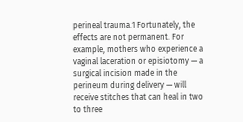perineal trauma.1 Fortunately, the effects are not permanent. For example, mothers who experience a vaginal laceration or episiotomy — a surgical incision made in the perineum during delivery — will receive stitches that can heal in two to three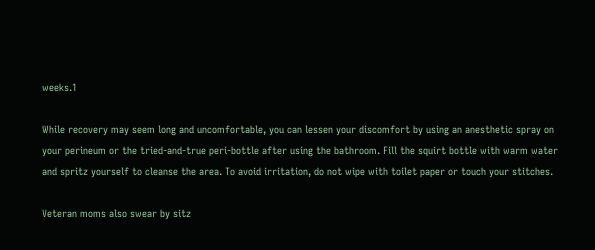weeks.1

While recovery may seem long and uncomfortable, you can lessen your discomfort by using an anesthetic spray on your perineum or the tried-and-true peri-bottle after using the bathroom. Fill the squirt bottle with warm water and spritz yourself to cleanse the area. To avoid irritation, do not wipe with toilet paper or touch your stitches.

Veteran moms also swear by sitz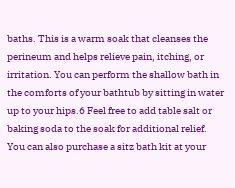baths. This is a warm soak that cleanses the perineum and helps relieve pain, itching, or irritation. You can perform the shallow bath in the comforts of your bathtub by sitting in water up to your hips.6 Feel free to add table salt or baking soda to the soak for additional relief. You can also purchase a sitz bath kit at your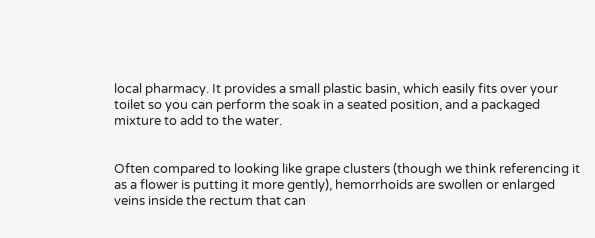local pharmacy. It provides a small plastic basin, which easily fits over your toilet so you can perform the soak in a seated position, and a packaged mixture to add to the water.


Often compared to looking like grape clusters (though we think referencing it as a flower is putting it more gently), hemorrhoids are swollen or enlarged veins inside the rectum that can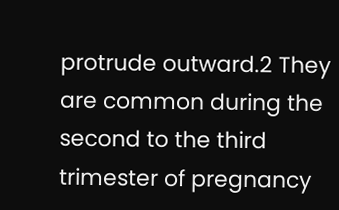protrude outward.2 They are common during the second to the third trimester of pregnancy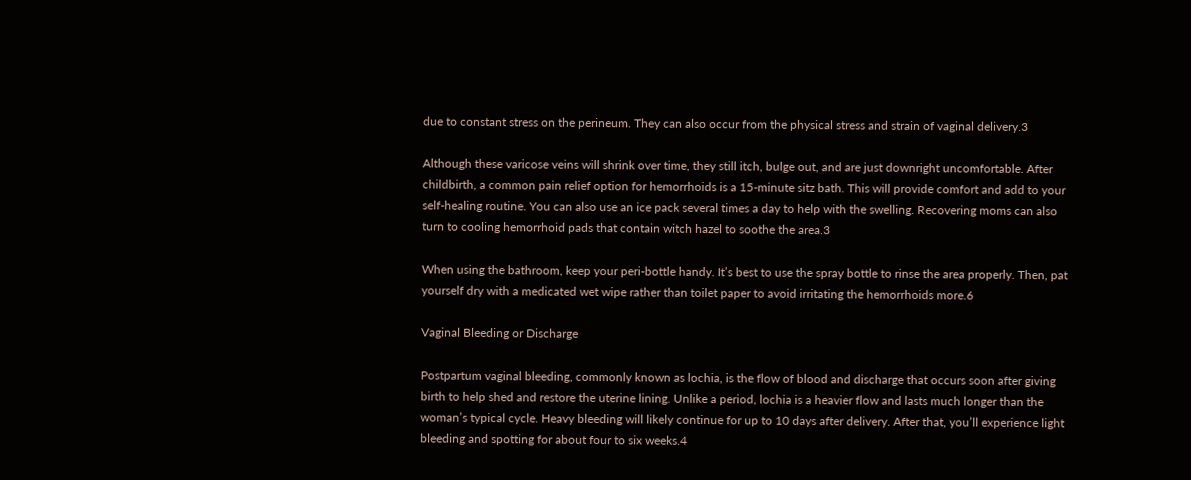due to constant stress on the perineum. They can also occur from the physical stress and strain of vaginal delivery.3

Although these varicose veins will shrink over time, they still itch, bulge out, and are just downright uncomfortable. After childbirth, a common pain relief option for hemorrhoids is a 15-minute sitz bath. This will provide comfort and add to your self-healing routine. You can also use an ice pack several times a day to help with the swelling. Recovering moms can also turn to cooling hemorrhoid pads that contain witch hazel to soothe the area.3

When using the bathroom, keep your peri-bottle handy. It’s best to use the spray bottle to rinse the area properly. Then, pat yourself dry with a medicated wet wipe rather than toilet paper to avoid irritating the hemorrhoids more.6

Vaginal Bleeding or Discharge

Postpartum vaginal bleeding, commonly known as lochia, is the flow of blood and discharge that occurs soon after giving birth to help shed and restore the uterine lining. Unlike a period, lochia is a heavier flow and lasts much longer than the woman’s typical cycle. Heavy bleeding will likely continue for up to 10 days after delivery. After that, you’ll experience light bleeding and spotting for about four to six weeks.4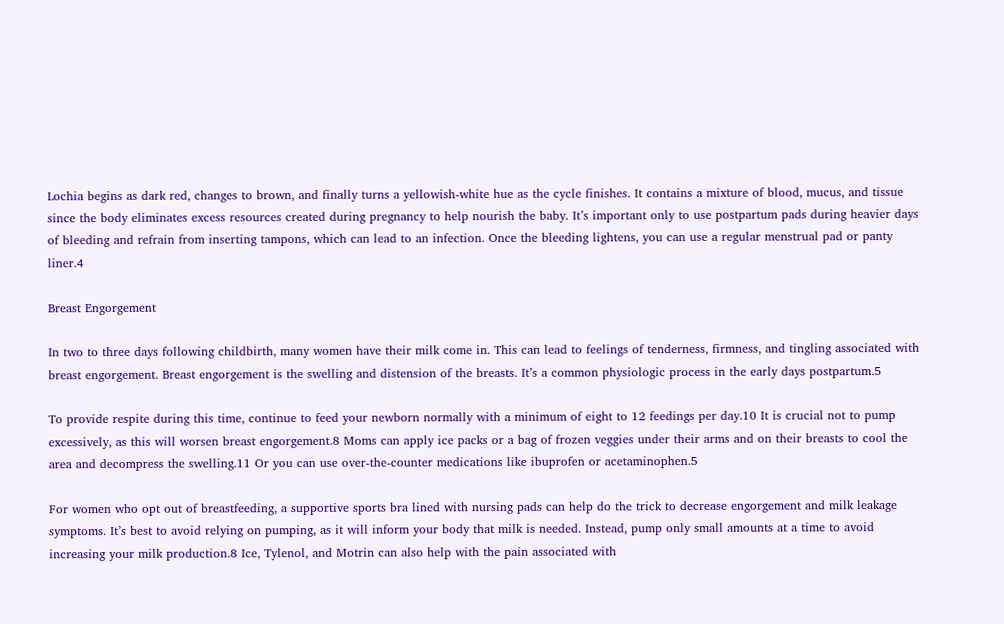Lochia begins as dark red, changes to brown, and finally turns a yellowish-white hue as the cycle finishes. It contains a mixture of blood, mucus, and tissue since the body eliminates excess resources created during pregnancy to help nourish the baby. It’s important only to use postpartum pads during heavier days of bleeding and refrain from inserting tampons, which can lead to an infection. Once the bleeding lightens, you can use a regular menstrual pad or panty liner.4

Breast Engorgement

In two to three days following childbirth, many women have their milk come in. This can lead to feelings of tenderness, firmness, and tingling associated with breast engorgement. Breast engorgement is the swelling and distension of the breasts. It’s a common physiologic process in the early days postpartum.5

To provide respite during this time, continue to feed your newborn normally with a minimum of eight to 12 feedings per day.10 It is crucial not to pump excessively, as this will worsen breast engorgement.8 Moms can apply ice packs or a bag of frozen veggies under their arms and on their breasts to cool the area and decompress the swelling.11 Or you can use over-the-counter medications like ibuprofen or acetaminophen.5

For women who opt out of breastfeeding, a supportive sports bra lined with nursing pads can help do the trick to decrease engorgement and milk leakage symptoms. It’s best to avoid relying on pumping, as it will inform your body that milk is needed. Instead, pump only small amounts at a time to avoid increasing your milk production.8 Ice, Tylenol, and Motrin can also help with the pain associated with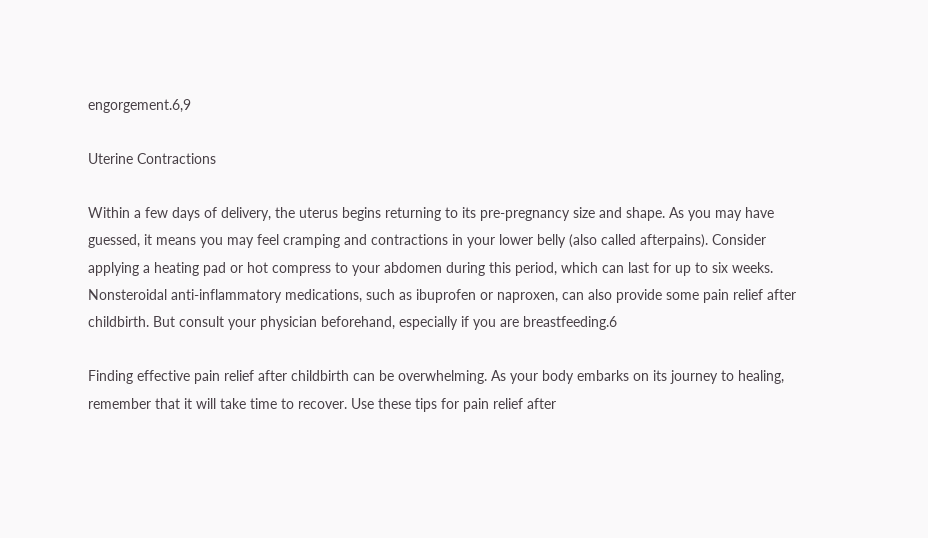engorgement.6,9

Uterine Contractions

Within a few days of delivery, the uterus begins returning to its pre-pregnancy size and shape. As you may have guessed, it means you may feel cramping and contractions in your lower belly (also called afterpains). Consider applying a heating pad or hot compress to your abdomen during this period, which can last for up to six weeks. Nonsteroidal anti-inflammatory medications, such as ibuprofen or naproxen, can also provide some pain relief after childbirth. But consult your physician beforehand, especially if you are breastfeeding.6

Finding effective pain relief after childbirth can be overwhelming. As your body embarks on its journey to healing, remember that it will take time to recover. Use these tips for pain relief after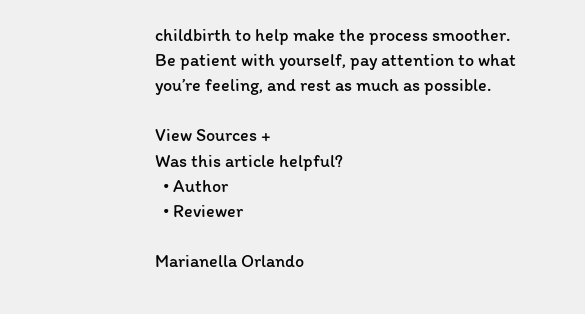childbirth to help make the process smoother. Be patient with yourself, pay attention to what you’re feeling, and rest as much as possible.

View Sources +
Was this article helpful?
  • Author
  • Reviewer

Marianella Orlando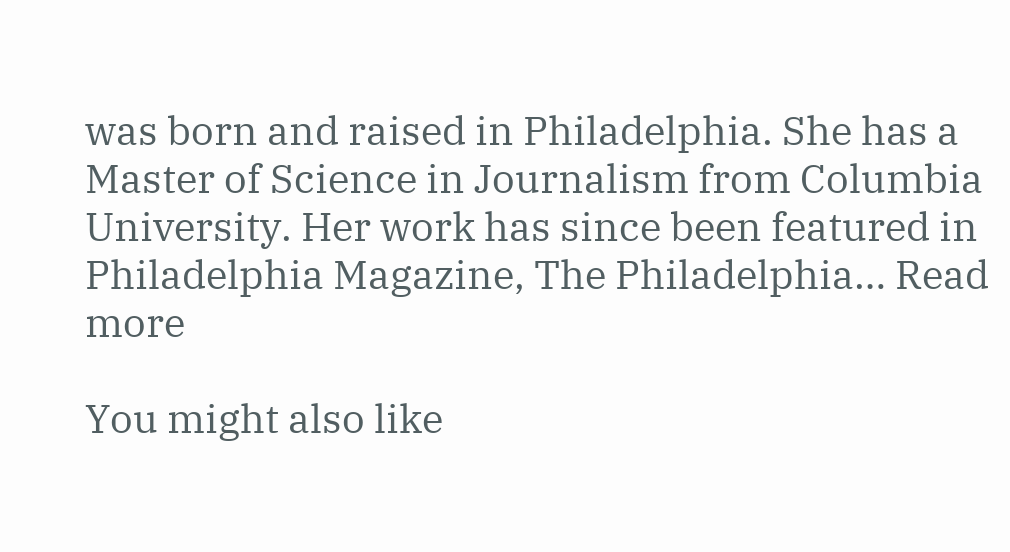was born and raised in Philadelphia. She has a Master of Science in Journalism from Columbia University. Her work has since been featured in Philadelphia Magazine, The Philadelphia… Read more

You might also like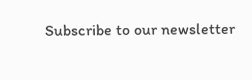Subscribe to our newsletter